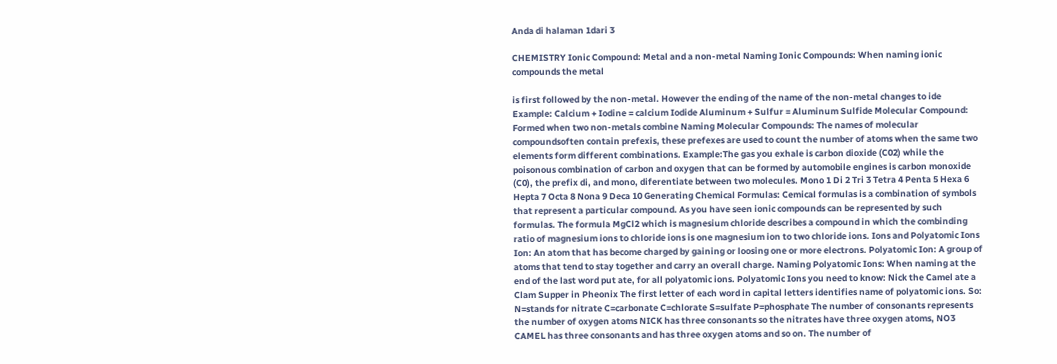Anda di halaman 1dari 3

CHEMISTRY Ionic Compound: Metal and a non-metal Naming Ionic Compounds: When naming ionic compounds the metal

is first followed by the non-metal. However the ending of the name of the non-metal changes to ide Example: Calcium + Iodine = calcium Iodide Aluminum + Sulfur = Aluminum Sulfide Molecular Compound: Formed when two non-metals combine Naming Molecular Compounds: The names of molecular compoundsoften contain prefexis, these prefexes are used to count the number of atoms when the same two elements form different combinations. Example:The gas you exhale is carbon dioxide (C02) while the poisonous combination of carbon and oxygen that can be formed by automobile engines is carbon monoxide (C0), the prefix di, and mono, diferentiate between two molecules. Mono 1 Di 2 Tri 3 Tetra 4 Penta 5 Hexa 6 Hepta 7 Octa 8 Nona 9 Deca 10 Generating Chemical Formulas: Cemical formulas is a combination of symbols that represent a particular compound. As you have seen ionic compounds can be represented by such formulas. The formula MgCl2 which is magnesium chloride describes a compound in which the combinding ratio of magnesium ions to chloride ions is one magnesium ion to two chloride ions. Ions and Polyatomic Ions Ion: An atom that has become charged by gaining or loosing one or more electrons. Polyatomic Ion: A group of atoms that tend to stay together and carry an overall charge. Naming Polyatomic Ions: When naming at the end of the last word put ate, for all polyatomic ions. Polyatomic Ions you need to know: Nick the Camel ate a Clam Supper in Pheonix The first letter of each word in capital letters identifies name of polyatomic ions. So: N=stands for nitrate C=carbonate C=chlorate S=sulfate P=phosphate The number of consonants represents the number of oxygen atoms NICK has three consonants so the nitrates have three oxygen atoms, NO3 CAMEL has three consonants and has three oxygen atoms and so on. The number of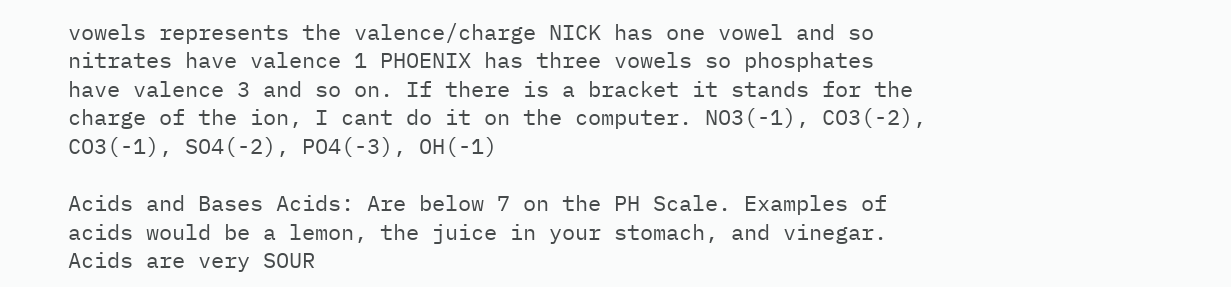vowels represents the valence/charge NICK has one vowel and so nitrates have valence 1 PHOENIX has three vowels so phosphates have valence 3 and so on. If there is a bracket it stands for the charge of the ion, I cant do it on the computer. NO3(-1), CO3(-2), CO3(-1), SO4(-2), PO4(-3), OH(-1)

Acids and Bases Acids: Are below 7 on the PH Scale. Examples of acids would be a lemon, the juice in your stomach, and vinegar. Acids are very SOUR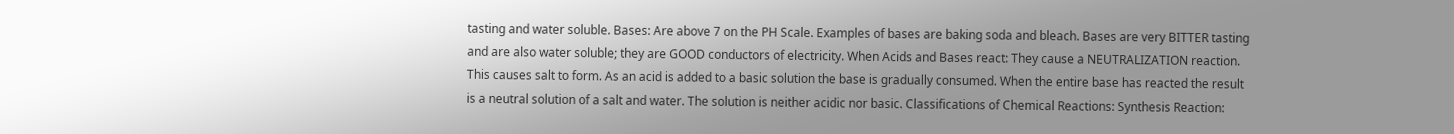tasting and water soluble. Bases: Are above 7 on the PH Scale. Examples of bases are baking soda and bleach. Bases are very BITTER tasting and are also water soluble; they are GOOD conductors of electricity. When Acids and Bases react: They cause a NEUTRALIZATION reaction. This causes salt to form. As an acid is added to a basic solution the base is gradually consumed. When the entire base has reacted the result is a neutral solution of a salt and water. The solution is neither acidic nor basic. Classifications of Chemical Reactions: Synthesis Reaction: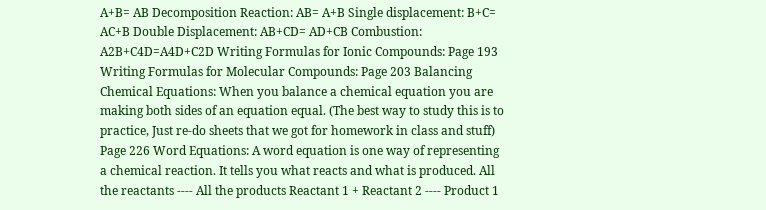A+B= AB Decomposition Reaction: AB= A+B Single displacement: B+C= AC+B Double Displacement: AB+CD= AD+CB Combustion: A2B+C4D=A4D+C2D Writing Formulas for Ionic Compounds: Page 193 Writing Formulas for Molecular Compounds: Page 203 Balancing Chemical Equations: When you balance a chemical equation you are making both sides of an equation equal. (The best way to study this is to practice, Just re-do sheets that we got for homework in class and stuff) Page 226 Word Equations: A word equation is one way of representing a chemical reaction. It tells you what reacts and what is produced. All the reactants ---- All the products Reactant 1 + Reactant 2 ---- Product 1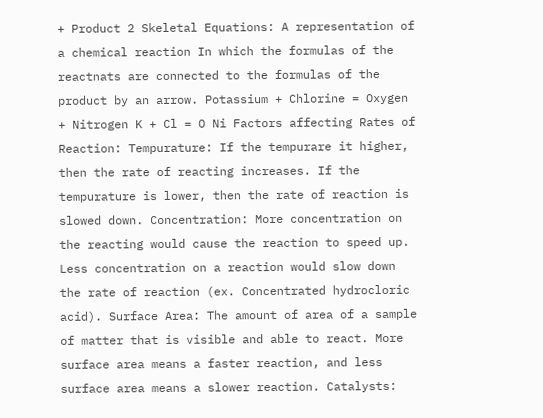+ Product 2 Skeletal Equations: A representation of a chemical reaction In which the formulas of the reactnats are connected to the formulas of the product by an arrow. Potassium + Chlorine = Oxygen + Nitrogen K + Cl = O Ni Factors affecting Rates of Reaction: Tempurature: If the tempurare it higher, then the rate of reacting increases. If the tempurature is lower, then the rate of reaction is slowed down. Concentration: More concentration on the reacting would cause the reaction to speed up. Less concentration on a reaction would slow down the rate of reaction (ex. Concentrated hydrocloric acid). Surface Area: The amount of area of a sample of matter that is visible and able to react. More surface area means a faster reaction, and less surface area means a slower reaction. Catalysts: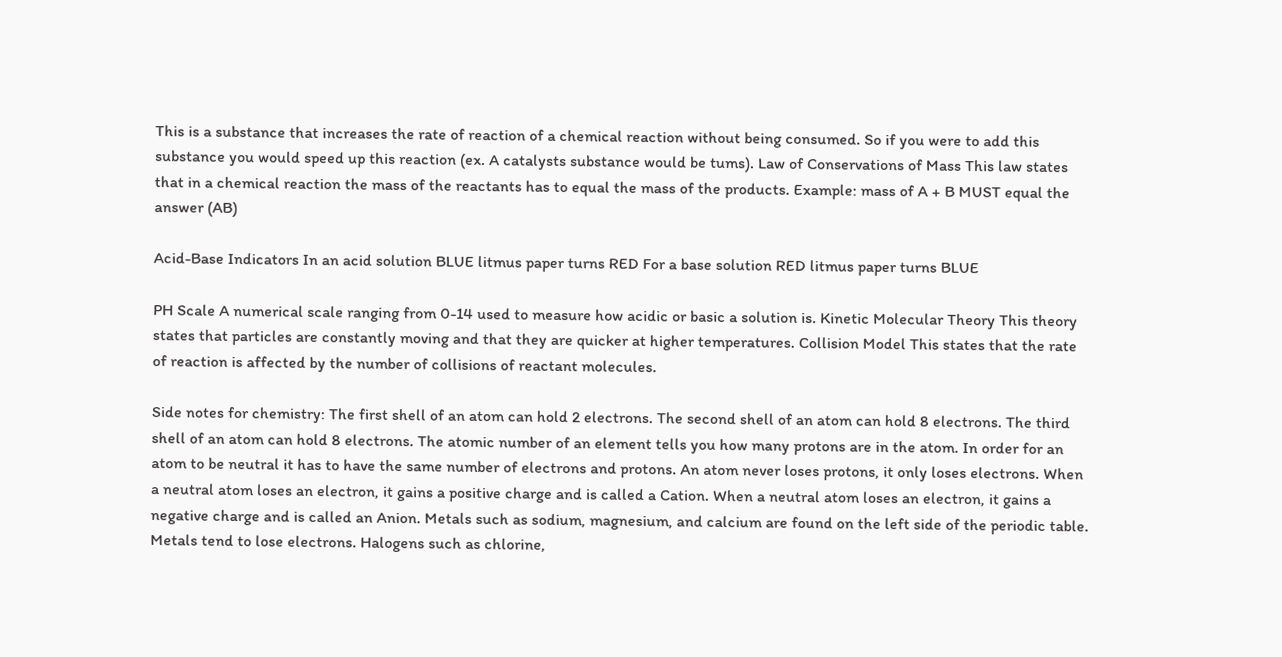This is a substance that increases the rate of reaction of a chemical reaction without being consumed. So if you were to add this substance you would speed up this reaction (ex. A catalysts substance would be tums). Law of Conservations of Mass This law states that in a chemical reaction the mass of the reactants has to equal the mass of the products. Example: mass of A + B MUST equal the answer (AB)

Acid-Base Indicators In an acid solution BLUE litmus paper turns RED For a base solution RED litmus paper turns BLUE

PH Scale A numerical scale ranging from 0-14 used to measure how acidic or basic a solution is. Kinetic Molecular Theory This theory states that particles are constantly moving and that they are quicker at higher temperatures. Collision Model This states that the rate of reaction is affected by the number of collisions of reactant molecules.

Side notes for chemistry: The first shell of an atom can hold 2 electrons. The second shell of an atom can hold 8 electrons. The third shell of an atom can hold 8 electrons. The atomic number of an element tells you how many protons are in the atom. In order for an atom to be neutral it has to have the same number of electrons and protons. An atom never loses protons, it only loses electrons. When a neutral atom loses an electron, it gains a positive charge and is called a Cation. When a neutral atom loses an electron, it gains a negative charge and is called an Anion. Metals such as sodium, magnesium, and calcium are found on the left side of the periodic table. Metals tend to lose electrons. Halogens such as chlorine,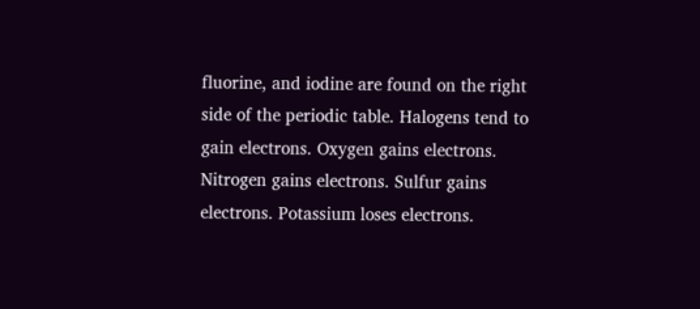fluorine, and iodine are found on the right side of the periodic table. Halogens tend to gain electrons. Oxygen gains electrons. Nitrogen gains electrons. Sulfur gains electrons. Potassium loses electrons.